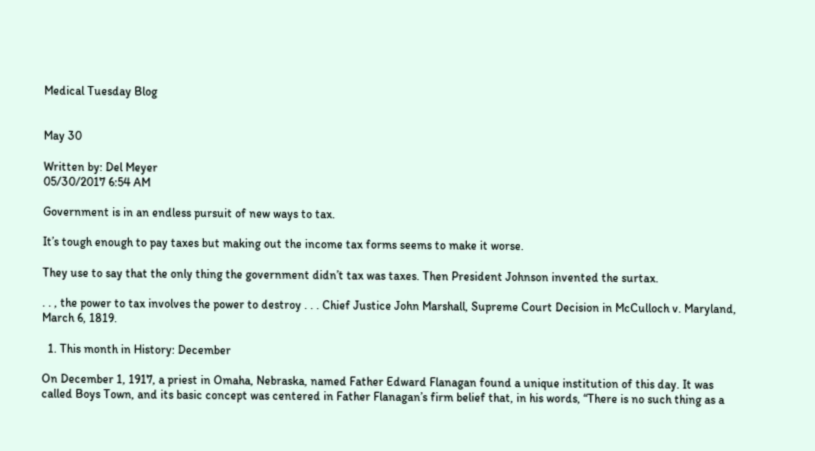Medical Tuesday Blog


May 30

Written by: Del Meyer
05/30/2017 6:54 AM

Government is in an endless pursuit of new ways to tax.

It’s tough enough to pay taxes but making out the income tax forms seems to make it worse.

They use to say that the only thing the government didn’t tax was taxes. Then President Johnson invented the surtax.

. . , the power to tax involves the power to destroy . . . Chief Justice John Marshall, Supreme Court Decision in McCulloch v. Maryland, March 6, 1819.

  1. This month in History: December

On December 1, 1917, a priest in Omaha, Nebraska, named Father Edward Flanagan found a unique institution of this day. It was called Boys Town, and its basic concept was centered in Father Flanagan’s firm belief that, in his words, “There is no such thing as a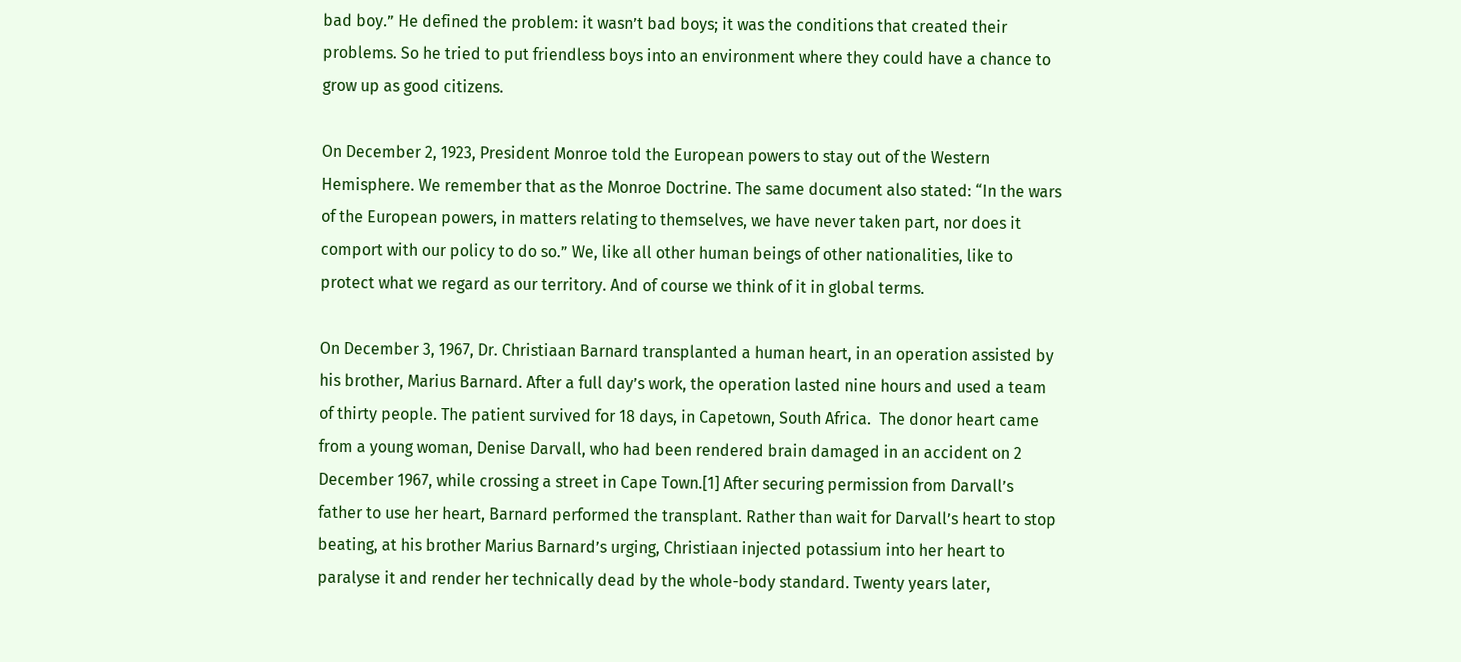bad boy.” He defined the problem: it wasn’t bad boys; it was the conditions that created their problems. So he tried to put friendless boys into an environment where they could have a chance to grow up as good citizens.

On December 2, 1923, President Monroe told the European powers to stay out of the Western Hemisphere. We remember that as the Monroe Doctrine. The same document also stated: “In the wars of the European powers, in matters relating to themselves, we have never taken part, nor does it comport with our policy to do so.” We, like all other human beings of other nationalities, like to protect what we regard as our territory. And of course we think of it in global terms.

On December 3, 1967, Dr. Christiaan Barnard transplanted a human heart, in an operation assisted by his brother, Marius Barnard. After a full day’s work, the operation lasted nine hours and used a team of thirty people. The patient survived for 18 days, in Capetown, South Africa.  The donor heart came from a young woman, Denise Darvall, who had been rendered brain damaged in an accident on 2 December 1967, while crossing a street in Cape Town.[1] After securing permission from Darvall’s father to use her heart, Barnard performed the transplant. Rather than wait for Darvall’s heart to stop beating, at his brother Marius Barnard’s urging, Christiaan injected potassium into her heart to paralyse it and render her technically dead by the whole-body standard. Twenty years later,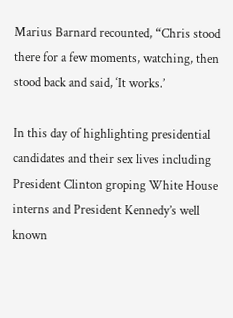Marius Barnard recounted, “Chris stood there for a few moments, watching, then stood back and said, ‘It works.’

In this day of highlighting presidential candidates and their sex lives including President Clinton groping White House interns and President Kennedy’s well known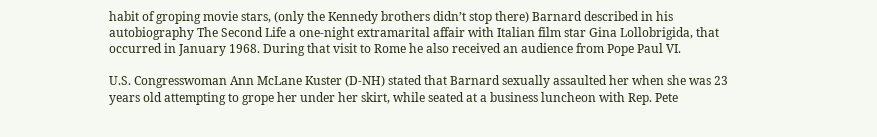habit of groping movie stars, (only the Kennedy brothers didn’t stop there) Barnard described in his autobiography The Second Life a one-night extramarital affair with Italian film star Gina Lollobrigida, that occurred in January 1968. During that visit to Rome he also received an audience from Pope Paul VI.

U.S. Congresswoman Ann McLane Kuster (D-NH) stated that Barnard sexually assaulted her when she was 23 years old attempting to grope her under her skirt, while seated at a business luncheon with Rep. Pete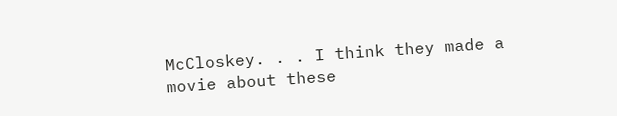McCloskey. . . I think they made a movie about these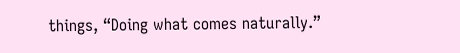things, “Doing what comes naturally.”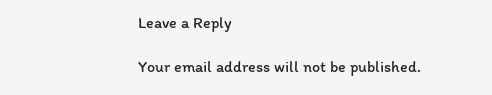Leave a Reply

Your email address will not be published.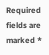Required fields are marked *